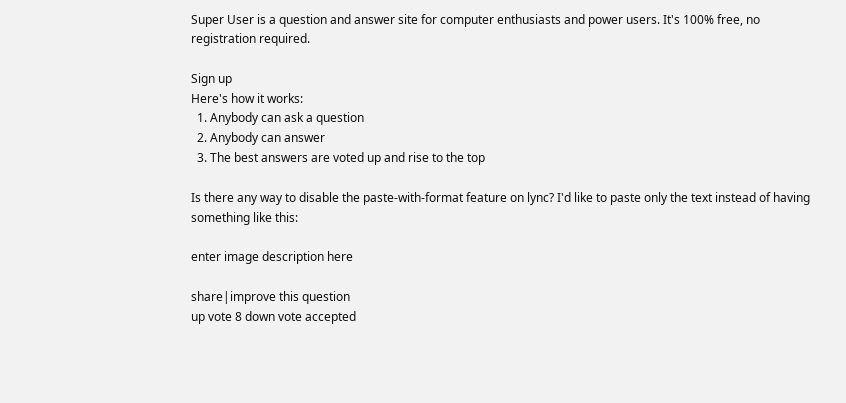Super User is a question and answer site for computer enthusiasts and power users. It's 100% free, no registration required.

Sign up
Here's how it works:
  1. Anybody can ask a question
  2. Anybody can answer
  3. The best answers are voted up and rise to the top

Is there any way to disable the paste-with-format feature on lync? I'd like to paste only the text instead of having something like this:

enter image description here

share|improve this question
up vote 8 down vote accepted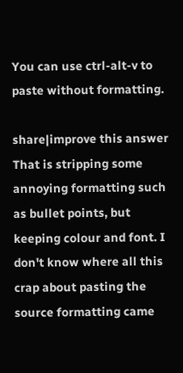You can use ctrl-alt-v to paste without formatting.

share|improve this answer
That is stripping some annoying formatting such as bullet points, but keeping colour and font. I don't know where all this crap about pasting the source formatting came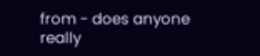from - does anyone really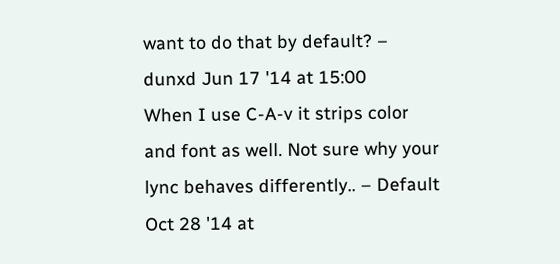want to do that by default? – dunxd Jun 17 '14 at 15:00
When I use C-A-v it strips color and font as well. Not sure why your lync behaves differently.. – Default Oct 28 '14 at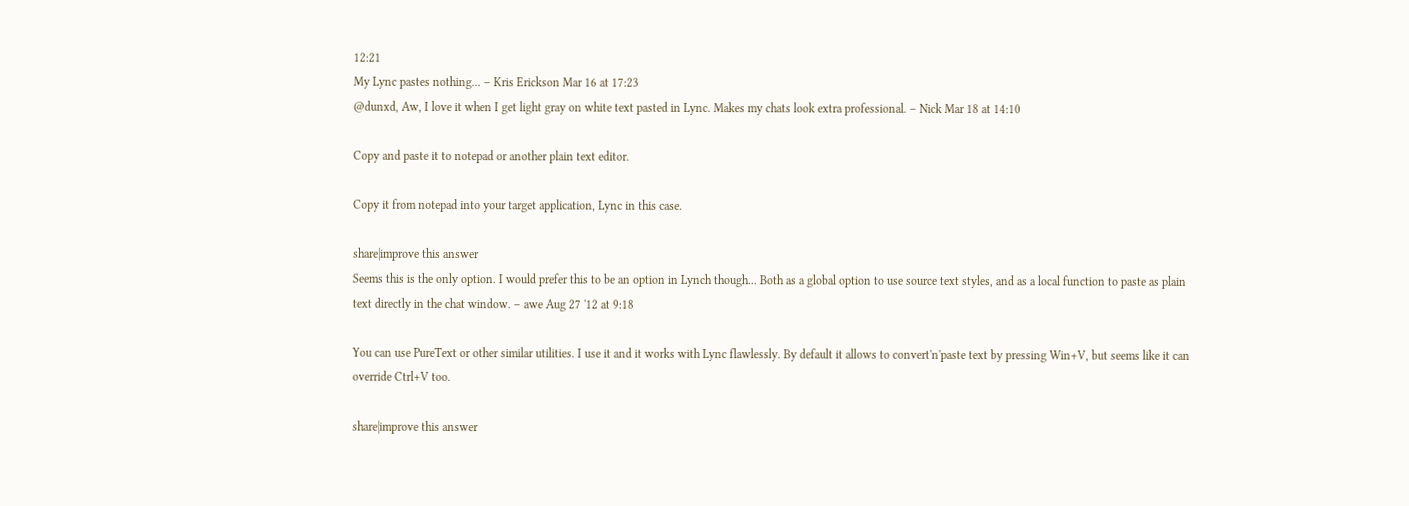12:21
My Lync pastes nothing... – Kris Erickson Mar 16 at 17:23
@dunxd, Aw, I love it when I get light gray on white text pasted in Lync. Makes my chats look extra professional. – Nick Mar 18 at 14:10

Copy and paste it to notepad or another plain text editor.

Copy it from notepad into your target application, Lync in this case.

share|improve this answer
Seems this is the only option. I would prefer this to be an option in Lynch though... Both as a global option to use source text styles, and as a local function to paste as plain text directly in the chat window. – awe Aug 27 '12 at 9:18

You can use PureText or other similar utilities. I use it and it works with Lync flawlessly. By default it allows to convert'n'paste text by pressing Win+V, but seems like it can override Ctrl+V too.

share|improve this answer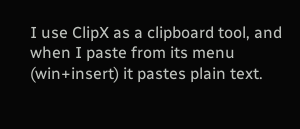I use ClipX as a clipboard tool, and when I paste from its menu (win+insert) it pastes plain text.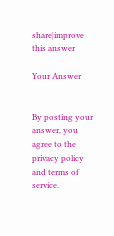share|improve this answer

Your Answer


By posting your answer, you agree to the privacy policy and terms of service.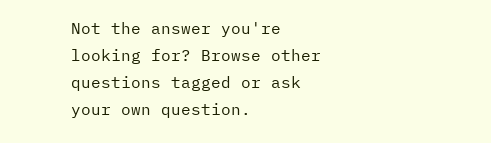Not the answer you're looking for? Browse other questions tagged or ask your own question.